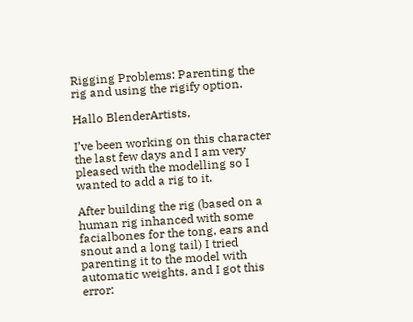Rigging Problems: Parenting the rig and using the rigify option.

Hallo BlenderArtists,

I’ve been working on this character the last few days and I am very pleased with the modelling so I wanted to add a rig to it.

After building the rig (based on a human rig inhanced with some facialbones for the tong, ears and snout and a long tail) I tried parenting it to the model with automatic weights. and I got this error: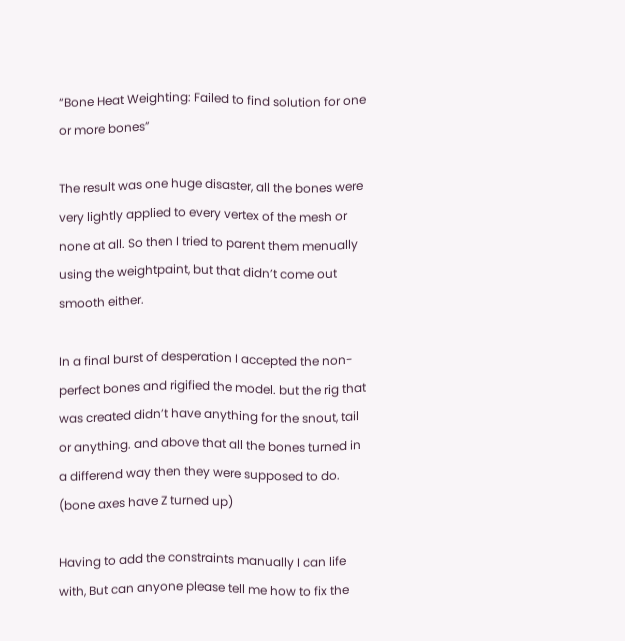“Bone Heat Weighting: Failed to find solution for one or more bones”

The result was one huge disaster, all the bones were very lightly applied to every vertex of the mesh or none at all. So then I tried to parent them menually using the weightpaint, but that didn’t come out smooth either.

In a final burst of desperation I accepted the non-perfect bones and rigified the model. but the rig that was created didn’t have anything for the snout, tail or anything. and above that all the bones turned in a differend way then they were supposed to do. (bone axes have Z turned up)

Having to add the constraints manually I can life with, But can anyone please tell me how to fix the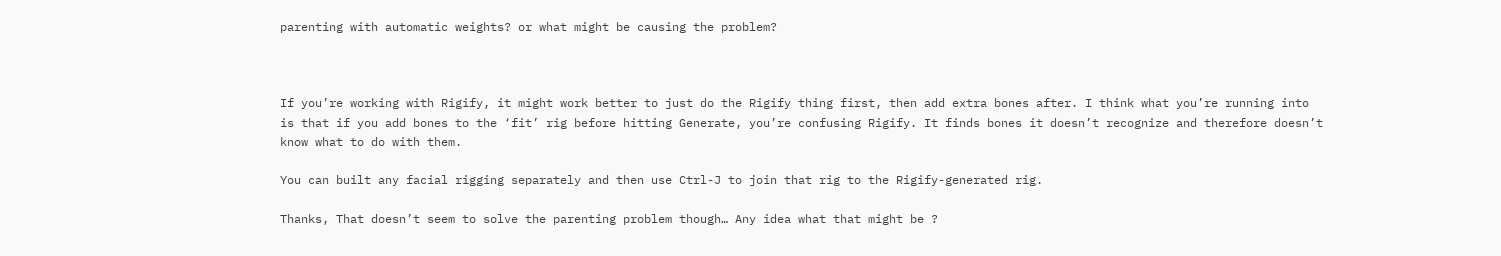parenting with automatic weights? or what might be causing the problem?



If you’re working with Rigify, it might work better to just do the Rigify thing first, then add extra bones after. I think what you’re running into is that if you add bones to the ‘fit’ rig before hitting Generate, you’re confusing Rigify. It finds bones it doesn’t recognize and therefore doesn’t know what to do with them.

You can built any facial rigging separately and then use Ctrl-J to join that rig to the Rigify-generated rig.

Thanks, That doesn’t seem to solve the parenting problem though… Any idea what that might be ?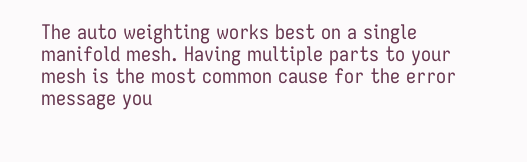The auto weighting works best on a single manifold mesh. Having multiple parts to your mesh is the most common cause for the error message you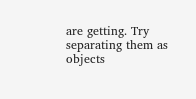are getting. Try separating them as objects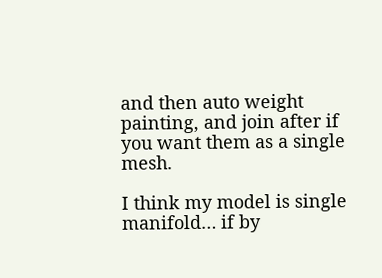and then auto weight painting, and join after if you want them as a single mesh.

I think my model is single manifold… if by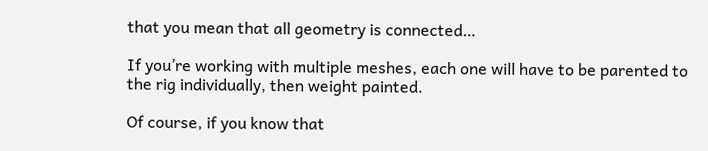that you mean that all geometry is connected…

If you’re working with multiple meshes, each one will have to be parented to the rig individually, then weight painted.

Of course, if you know that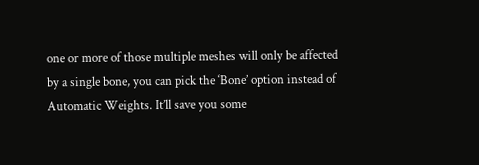one or more of those multiple meshes will only be affected by a single bone, you can pick the ‘Bone’ option instead of Automatic Weights. It’ll save you some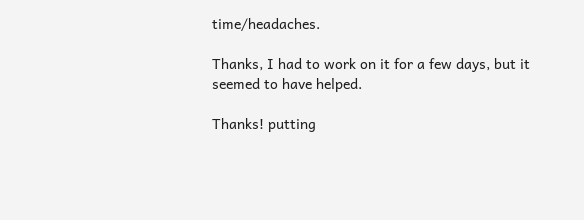time/headaches.

Thanks, I had to work on it for a few days, but it seemed to have helped.

Thanks! putting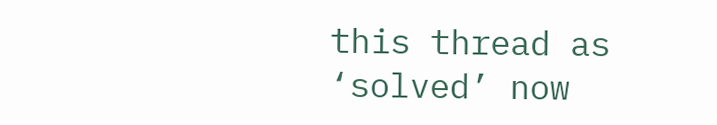this thread as ‘solved’ now